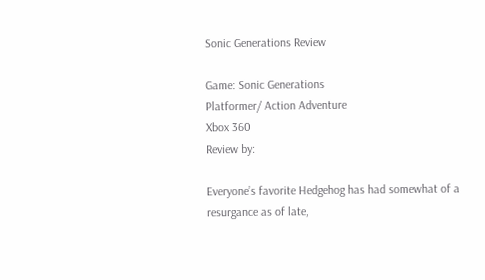Sonic Generations Review

Game: Sonic Generations
Platformer/ Action Adventure
Xbox 360
Review by:

Everyone’s favorite Hedgehog has had somewhat of a resurgance as of late,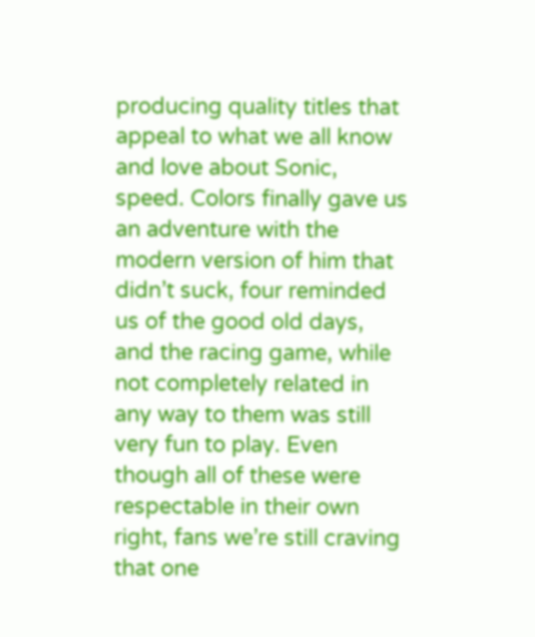producing quality titles that appeal to what we all know and love about Sonic, speed. Colors finally gave us an adventure with the modern version of him that didn’t suck, four reminded us of the good old days, and the racing game, while not completely related in any way to them was still very fun to play. Even though all of these were respectable in their own right, fans we’re still craving that one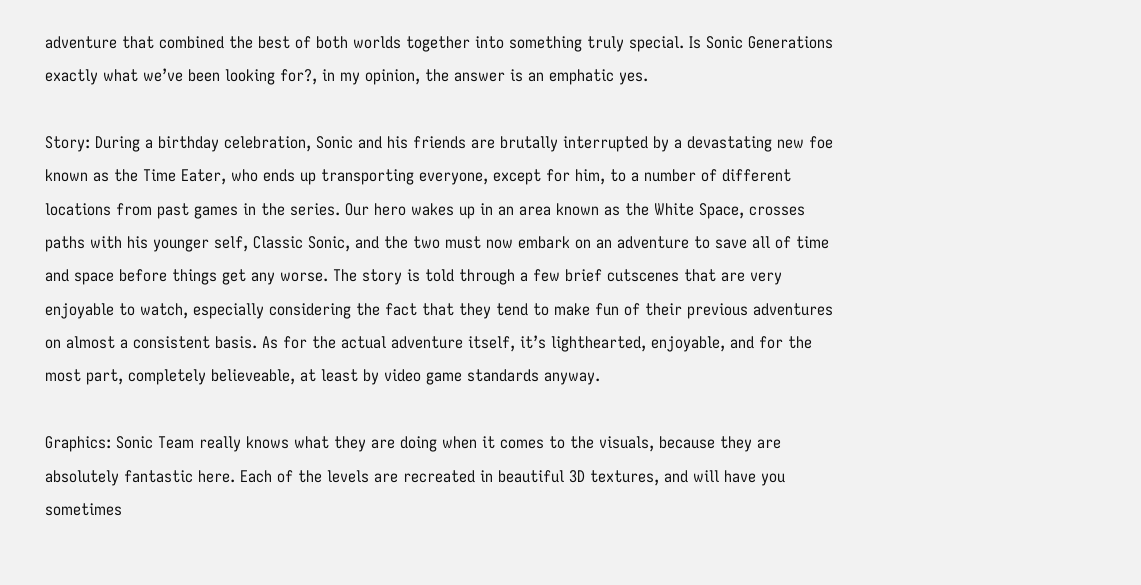adventure that combined the best of both worlds together into something truly special. Is Sonic Generations exactly what we’ve been looking for?, in my opinion, the answer is an emphatic yes.

Story: During a birthday celebration, Sonic and his friends are brutally interrupted by a devastating new foe known as the Time Eater, who ends up transporting everyone, except for him, to a number of different locations from past games in the series. Our hero wakes up in an area known as the White Space, crosses paths with his younger self, Classic Sonic, and the two must now embark on an adventure to save all of time and space before things get any worse. The story is told through a few brief cutscenes that are very enjoyable to watch, especially considering the fact that they tend to make fun of their previous adventures on almost a consistent basis. As for the actual adventure itself, it’s lighthearted, enjoyable, and for the most part, completely believeable, at least by video game standards anyway.

Graphics: Sonic Team really knows what they are doing when it comes to the visuals, because they are absolutely fantastic here. Each of the levels are recreated in beautiful 3D textures, and will have you sometimes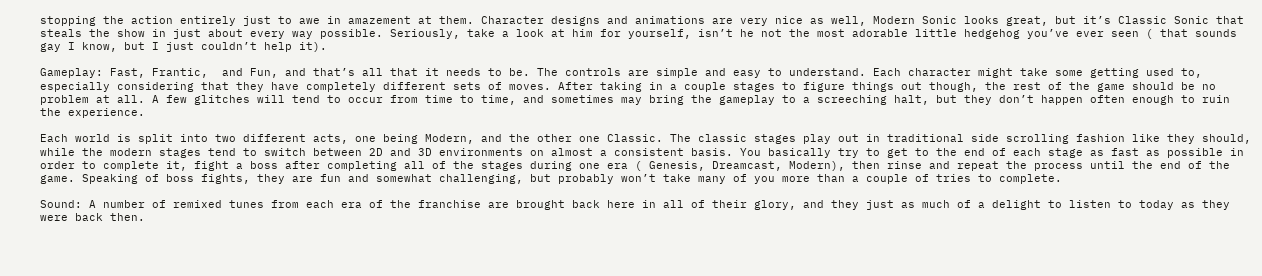stopping the action entirely just to awe in amazement at them. Character designs and animations are very nice as well, Modern Sonic looks great, but it’s Classic Sonic that steals the show in just about every way possible. Seriously, take a look at him for yourself, isn’t he not the most adorable little hedgehog you’ve ever seen ( that sounds gay I know, but I just couldn’t help it).

Gameplay: Fast, Frantic,  and Fun, and that’s all that it needs to be. The controls are simple and easy to understand. Each character might take some getting used to, especially considering that they have completely different sets of moves. After taking in a couple stages to figure things out though, the rest of the game should be no problem at all. A few glitches will tend to occur from time to time, and sometimes may bring the gameplay to a screeching halt, but they don’t happen often enough to ruin the experience.

Each world is split into two different acts, one being Modern, and the other one Classic. The classic stages play out in traditional side scrolling fashion like they should, while the modern stages tend to switch between 2D and 3D environments on almost a consistent basis. You basically try to get to the end of each stage as fast as possible in order to complete it, fight a boss after completing all of the stages during one era ( Genesis, Dreamcast, Modern), then rinse and repeat the process until the end of the game. Speaking of boss fights, they are fun and somewhat challenging, but probably won’t take many of you more than a couple of tries to complete.

Sound: A number of remixed tunes from each era of the franchise are brought back here in all of their glory, and they just as much of a delight to listen to today as they were back then.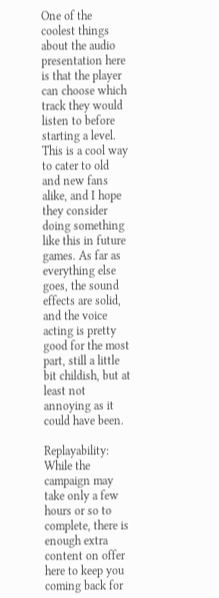One of the coolest things about the audio presentation here is that the player can choose which track they would listen to before starting a level. This is a cool way to cater to old and new fans alike, and I hope they consider doing something like this in future games. As far as everything else goes, the sound effects are solid, and the voice acting is pretty good for the most part, still a little bit childish, but at least not annoying as it could have been.

Replayability: While the campaign may take only a few hours or so to complete, there is enough extra content on offer here to keep you coming back for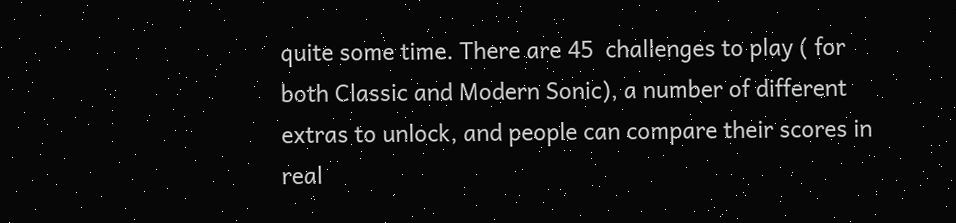quite some time. There are 45  challenges to play ( for both Classic and Modern Sonic), a number of different extras to unlock, and people can compare their scores in real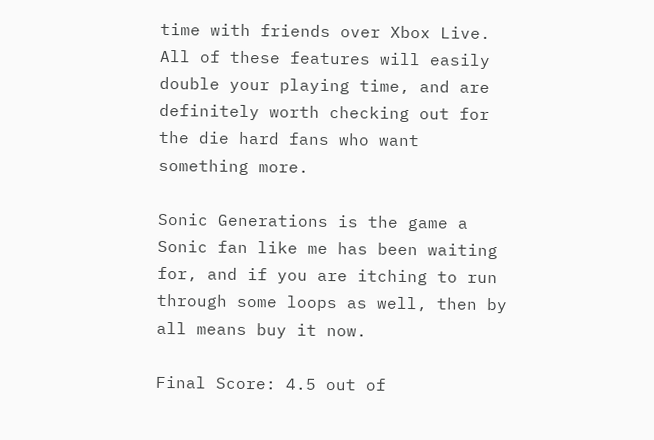time with friends over Xbox Live. All of these features will easily double your playing time, and are definitely worth checking out for the die hard fans who want something more.

Sonic Generations is the game a Sonic fan like me has been waiting for, and if you are itching to run through some loops as well, then by all means buy it now.

Final Score: 4.5 out of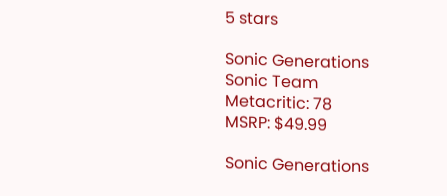5 stars

Sonic Generations
Sonic Team
Metacritic: 78
MSRP: $49.99

Sonic Generations